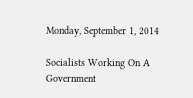Monday, September 1, 2014

Socialists Working On A Government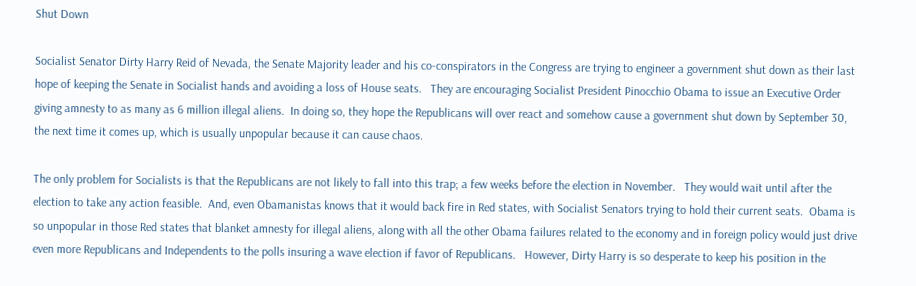Shut Down

Socialist Senator Dirty Harry Reid of Nevada, the Senate Majority leader and his co-conspirators in the Congress are trying to engineer a government shut down as their last hope of keeping the Senate in Socialist hands and avoiding a loss of House seats.   They are encouraging Socialist President Pinocchio Obama to issue an Executive Order giving amnesty to as many as 6 million illegal aliens.  In doing so, they hope the Republicans will over react and somehow cause a government shut down by September 30, the next time it comes up, which is usually unpopular because it can cause chaos.

The only problem for Socialists is that the Republicans are not likely to fall into this trap; a few weeks before the election in November.   They would wait until after the election to take any action feasible.  And, even Obamanistas knows that it would back fire in Red states, with Socialist Senators trying to hold their current seats.  Obama is so unpopular in those Red states that blanket amnesty for illegal aliens, along with all the other Obama failures related to the economy and in foreign policy would just drive even more Republicans and Independents to the polls insuring a wave election if favor of Republicans.   However, Dirty Harry is so desperate to keep his position in the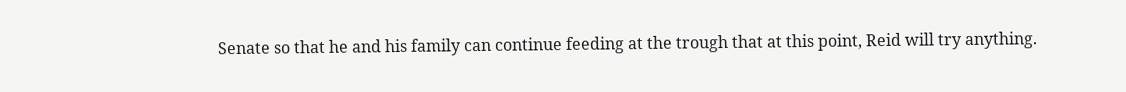Senate so that he and his family can continue feeding at the trough that at this point, Reid will try anything.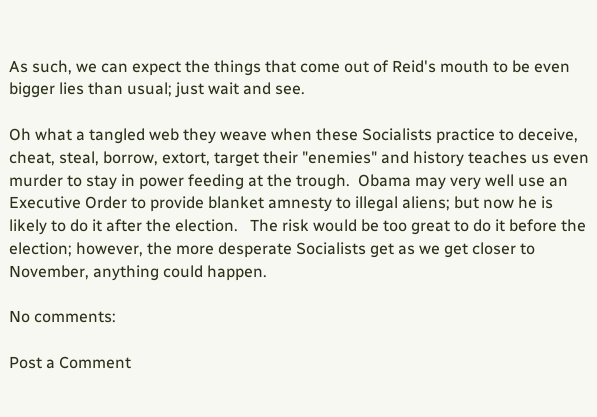As such, we can expect the things that come out of Reid's mouth to be even bigger lies than usual; just wait and see.

Oh what a tangled web they weave when these Socialists practice to deceive, cheat, steal, borrow, extort, target their "enemies" and history teaches us even murder to stay in power feeding at the trough.  Obama may very well use an Executive Order to provide blanket amnesty to illegal aliens; but now he is likely to do it after the election.   The risk would be too great to do it before the election; however, the more desperate Socialists get as we get closer to November, anything could happen.

No comments:

Post a Comment